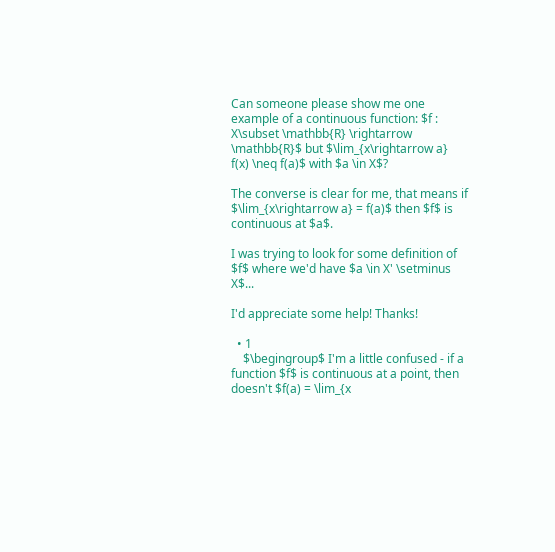Can someone please show me one example of a continuous function: $f : X\subset \mathbb{R} \rightarrow \mathbb{R}$ but $\lim_{x\rightarrow a} f(x) \neq f(a)$ with $a \in X$?

The converse is clear for me, that means if $\lim_{x\rightarrow a} = f(a)$ then $f$ is continuous at $a$.

I was trying to look for some definition of $f$ where we'd have $a \in X' \setminus X$...

I'd appreciate some help! Thanks!

  • 1
    $\begingroup$ I'm a little confused - if a function $f$ is continuous at a point, then doesn't $f(a) = \lim_{x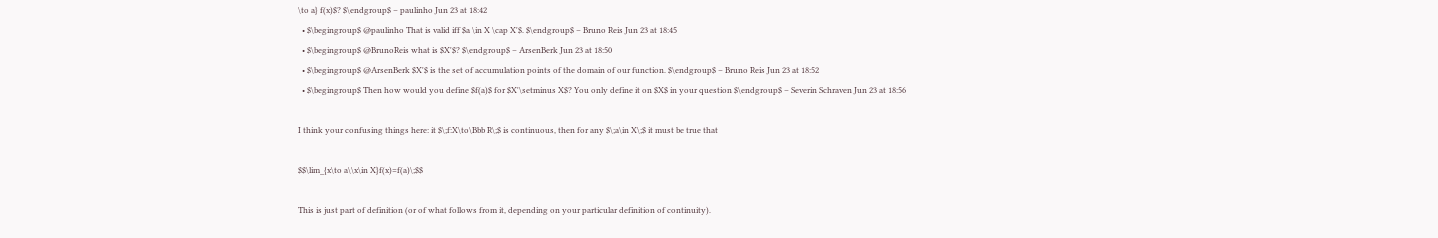\to a} f(x)$? $\endgroup$ – paulinho Jun 23 at 18:42
  • $\begingroup$ @paulinho That is valid iff $a \in X \cap X'$. $\endgroup$ – Bruno Reis Jun 23 at 18:45
  • $\begingroup$ @BrunoReis what is $X'$? $\endgroup$ – ArsenBerk Jun 23 at 18:50
  • $\begingroup$ @ArsenBerk $X'$ is the set of accumulation points of the domain of our function. $\endgroup$ – Bruno Reis Jun 23 at 18:52
  • $\begingroup$ Then how would you define $f(a)$ for $X'\setminus X$? You only define it on $X$ in your question $\endgroup$ – Severin Schraven Jun 23 at 18:56

I think your confusing things here: it $\;f:X\to\Bbb R\;$ is continuous, then for any $\;a\in X\;$ it must be true that

$$\lim_{x\to a\\x\in X}f(x)=f(a)\;$$

This is just part of definition (or of what follows from it, depending on your particular definition of continuity).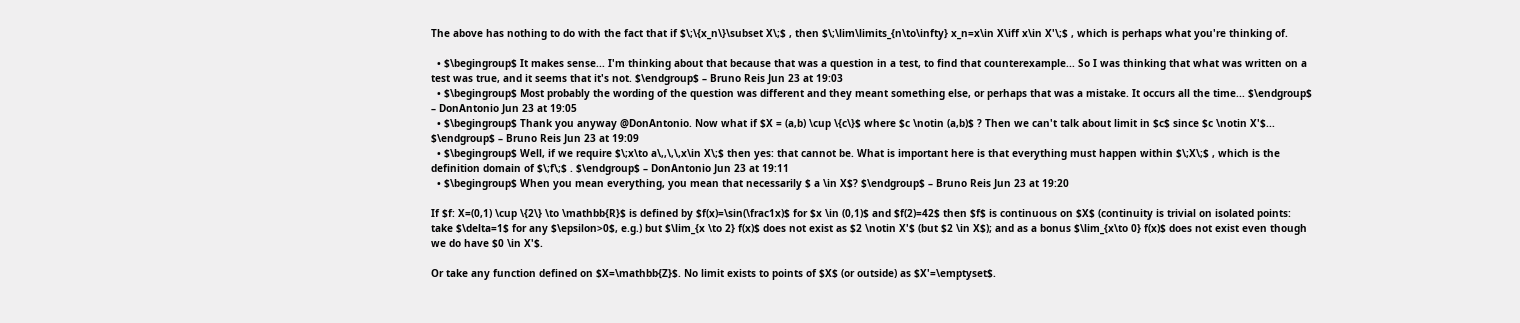The above has nothing to do with the fact that if $\;\{x_n\}\subset X\;$ , then $\;\lim\limits_{n\to\infty} x_n=x\in X\iff x\in X'\;$ , which is perhaps what you're thinking of.

  • $\begingroup$ It makes sense... I'm thinking about that because that was a question in a test, to find that counterexample... So I was thinking that what was written on a test was true, and it seems that it's not. $\endgroup$ – Bruno Reis Jun 23 at 19:03
  • $\begingroup$ Most probably the wording of the question was different and they meant something else, or perhaps that was a mistake. It occurs all the time... $\endgroup$ – DonAntonio Jun 23 at 19:05
  • $\begingroup$ Thank you anyway @DonAntonio. Now what if $X = (a,b) \cup \{c\}$ where $c \notin (a,b)$ ? Then we can't talk about limit in $c$ since $c \notin X'$... $\endgroup$ – Bruno Reis Jun 23 at 19:09
  • $\begingroup$ Well, if we require $\;x\to a\,,\,\,x\in X\;$ then yes: that cannot be. What is important here is that everything must happen within $\;X\;$ , which is the definition domain of $\;f\;$ . $\endgroup$ – DonAntonio Jun 23 at 19:11
  • $\begingroup$ When you mean everything, you mean that necessarily $ a \in X$? $\endgroup$ – Bruno Reis Jun 23 at 19:20

If $f: X=(0,1) \cup \{2\} \to \mathbb{R}$ is defined by $f(x)=\sin(\frac1x)$ for $x \in (0,1)$ and $f(2)=42$ then $f$ is continuous on $X$ (continuity is trivial on isolated points: take $\delta=1$ for any $\epsilon>0$, e.g.) but $\lim_{x \to 2} f(x)$ does not exist as $2 \notin X'$ (but $2 \in X$); and as a bonus $\lim_{x\to 0} f(x)$ does not exist even though we do have $0 \in X'$.

Or take any function defined on $X=\mathbb{Z}$. No limit exists to points of $X$ (or outside) as $X'=\emptyset$.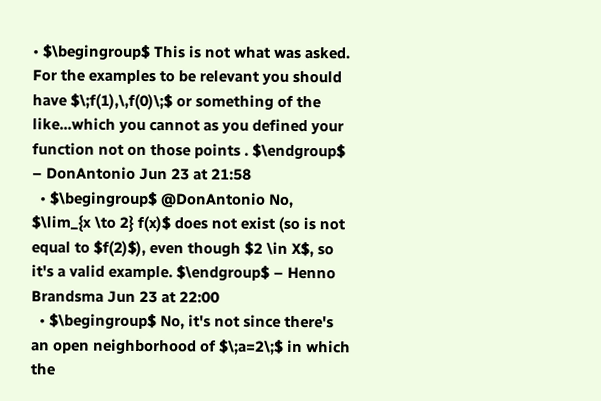• $\begingroup$ This is not what was asked. For the examples to be relevant you should have $\;f(1),\,f(0)\;$ or something of the like...which you cannot as you defined your function not on those points . $\endgroup$ – DonAntonio Jun 23 at 21:58
  • $\begingroup$ @DonAntonio No, $\lim_{x \to 2} f(x)$ does not exist (so is not equal to $f(2)$), even though $2 \in X$, so it's a valid example. $\endgroup$ – Henno Brandsma Jun 23 at 22:00
  • $\begingroup$ No, it's not since there's an open neighborhood of $\;a=2\;$ in which the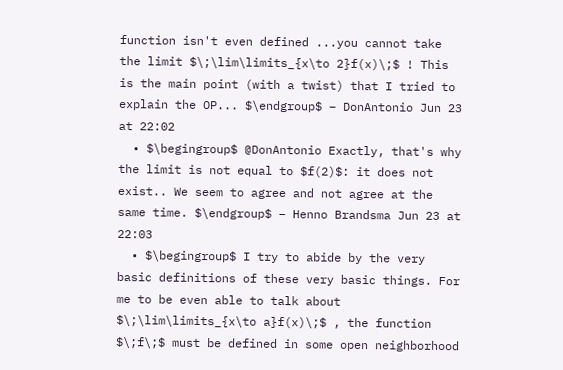function isn't even defined ...you cannot take the limit $\;\lim\limits_{x\to 2}f(x)\;$ ! This is the main point (with a twist) that I tried to explain the OP... $\endgroup$ – DonAntonio Jun 23 at 22:02
  • $\begingroup$ @DonAntonio Exactly, that's why the limit is not equal to $f(2)$: it does not exist.. We seem to agree and not agree at the same time. $\endgroup$ – Henno Brandsma Jun 23 at 22:03
  • $\begingroup$ I try to abide by the very basic definitions of these very basic things. For me to be even able to talk about $\;\lim\limits_{x\to a}f(x)\;$ , the function $\;f\;$ must be defined in some open neighborhood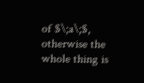of $\;a\;$, otherwise the whole thing is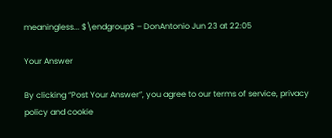meaningless... $\endgroup$ – DonAntonio Jun 23 at 22:05

Your Answer

By clicking “Post Your Answer”, you agree to our terms of service, privacy policy and cookie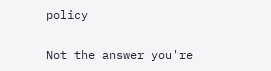policy

Not the answer you're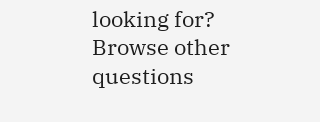looking for? Browse other questions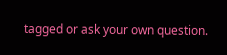tagged or ask your own question.